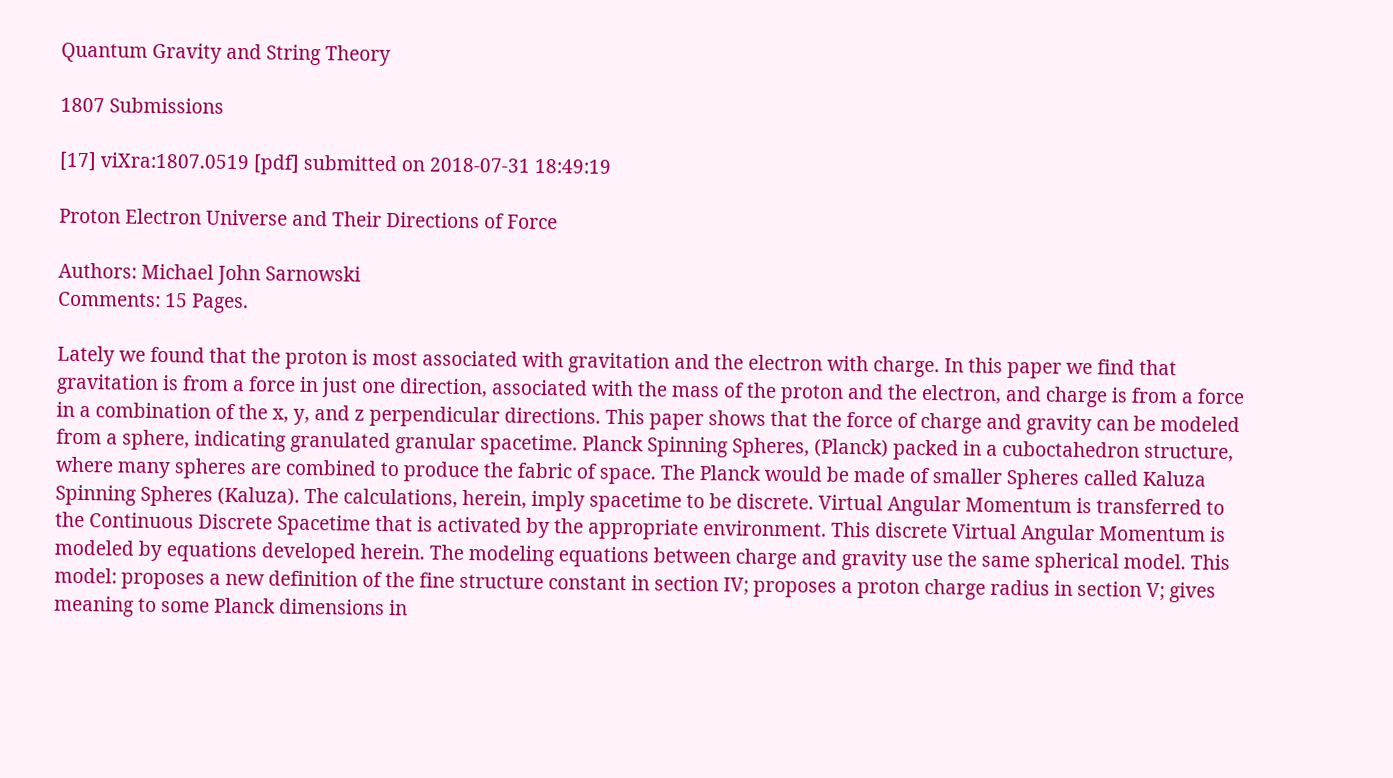Quantum Gravity and String Theory

1807 Submissions

[17] viXra:1807.0519 [pdf] submitted on 2018-07-31 18:49:19

Proton Electron Universe and Their Directions of Force

Authors: Michael John Sarnowski
Comments: 15 Pages.

Lately we found that the proton is most associated with gravitation and the electron with charge. In this paper we find that gravitation is from a force in just one direction, associated with the mass of the proton and the electron, and charge is from a force in a combination of the x, y, and z perpendicular directions. This paper shows that the force of charge and gravity can be modeled from a sphere, indicating granulated granular spacetime. Planck Spinning Spheres, (Planck) packed in a cuboctahedron structure, where many spheres are combined to produce the fabric of space. The Planck would be made of smaller Spheres called Kaluza Spinning Spheres (Kaluza). The calculations, herein, imply spacetime to be discrete. Virtual Angular Momentum is transferred to the Continuous Discrete Spacetime that is activated by the appropriate environment. This discrete Virtual Angular Momentum is modeled by equations developed herein. The modeling equations between charge and gravity use the same spherical model. This model: proposes a new definition of the fine structure constant in section IV; proposes a proton charge radius in section V; gives meaning to some Planck dimensions in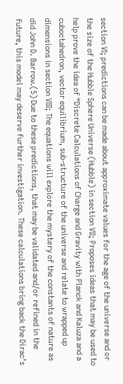section VI; predictions can be made about approximate values for the age of the universe and or the size of the Hubble Sphere Universe (Hubble) in section VII; Proposes ideas that may be used to help prove the idea of “Discrete Calculations of Charge and Gravity with Planck and Kaluza and a cuboctahedron, vector equilibrium, sub-structure of the universe and relate to wrapped up dimensions in section VIII; The equations will explore the mystery of the constants of nature as did John D. Barrow.(5) Due to these predictions, that may be validated and/or refined in the future, this model may deserve further investigation. These calculations bring back the Dirac’s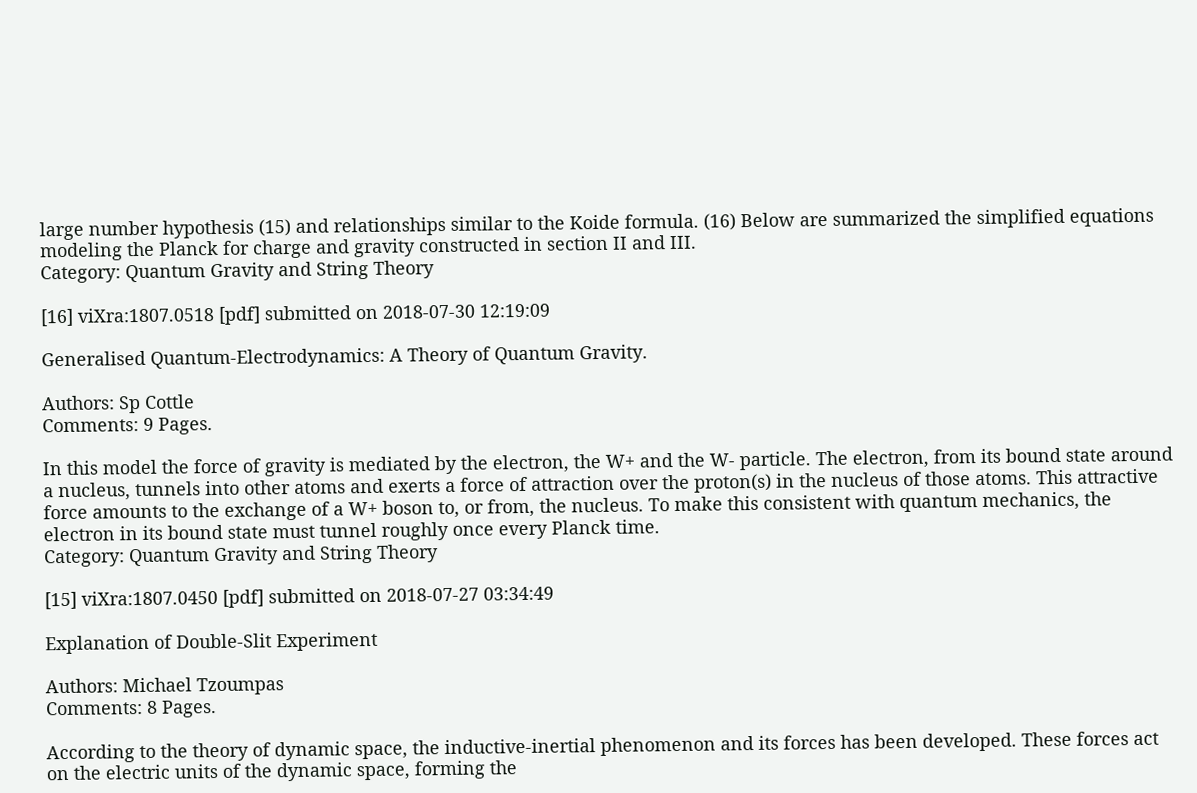large number hypothesis (15) and relationships similar to the Koide formula. (16) Below are summarized the simplified equations modeling the Planck for charge and gravity constructed in section II and III.
Category: Quantum Gravity and String Theory

[16] viXra:1807.0518 [pdf] submitted on 2018-07-30 12:19:09

Generalised Quantum-Electrodynamics: A Theory of Quantum Gravity.

Authors: Sp Cottle
Comments: 9 Pages.

In this model the force of gravity is mediated by the electron, the W+ and the W- particle. The electron, from its bound state around a nucleus, tunnels into other atoms and exerts a force of attraction over the proton(s) in the nucleus of those atoms. This attractive force amounts to the exchange of a W+ boson to, or from, the nucleus. To make this consistent with quantum mechanics, the electron in its bound state must tunnel roughly once every Planck time.
Category: Quantum Gravity and String Theory

[15] viXra:1807.0450 [pdf] submitted on 2018-07-27 03:34:49

Explanation of Double-Slit Experiment

Authors: Michael Tzoumpas
Comments: 8 Pages.

According to the theory of dynamic space, the inductive-inertial phenomenon and its forces has been developed. These forces act on the electric units of the dynamic space, forming the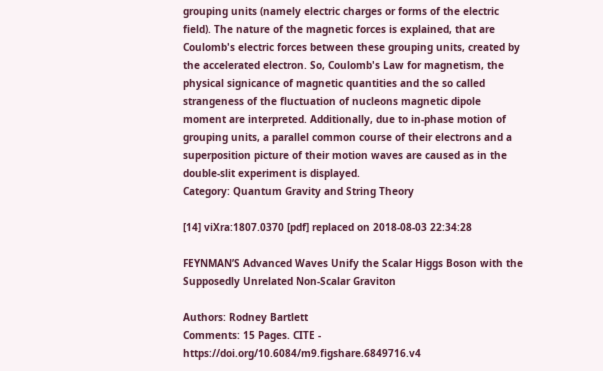grouping units (namely electric charges or forms of the electric field). The nature of the magnetic forces is explained, that are Coulomb's electric forces between these grouping units, created by the accelerated electron. So, Coulomb's Law for magnetism, the physical signicance of magnetic quantities and the so called strangeness of the fluctuation of nucleons magnetic dipole moment are interpreted. Additionally, due to in-phase motion of grouping units, a parallel common course of their electrons and a superposition picture of their motion waves are caused as in the double-slit experiment is displayed.
Category: Quantum Gravity and String Theory

[14] viXra:1807.0370 [pdf] replaced on 2018-08-03 22:34:28

FEYNMAN’S Advanced Waves Unify the Scalar Higgs Boson with the Supposedly Unrelated Non-Scalar Graviton

Authors: Rodney Bartlett
Comments: 15 Pages. CITE - https://doi.org/10.6084/m9.figshare.6849716.v4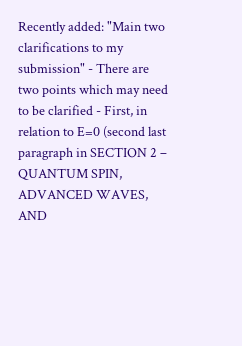Recently added: "Main two clarifications to my submission" - There are two points which may need to be clarified - First, in relation to E=0 (second last paragraph in SECTION 2 – QUANTUM SPIN, ADVANCED WAVES, AND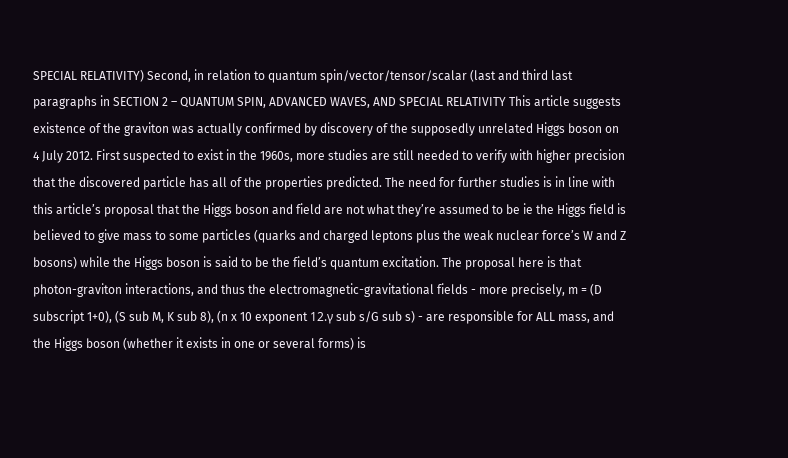SPECIAL RELATIVITY) Second, in relation to quantum spin/vector/tensor/scalar (last and third last paragraphs in SECTION 2 – QUANTUM SPIN, ADVANCED WAVES, AND SPECIAL RELATIVITY This article suggests existence of the graviton was actually confirmed by discovery of the supposedly unrelated Higgs boson on 4 July 2012. First suspected to exist in the 1960s, more studies are still needed to verify with higher precision that the discovered particle has all of the properties predicted. The need for further studies is in line with this article’s proposal that the Higgs boson and field are not what they’re assumed to be ie the Higgs field is believed to give mass to some particles (quarks and charged leptons plus the weak nuclear force’s W and Z bosons) while the Higgs boson is said to be the field’s quantum excitation. The proposal here is that photon-graviton interactions, and thus the electromagnetic-gravitational fields - more precisely, m = (D subscript 1+0), (S sub M, K sub 8), (n x 10 exponent 12.γ sub s/G sub s) - are responsible for ALL mass, and the Higgs boson (whether it exists in one or several forms) is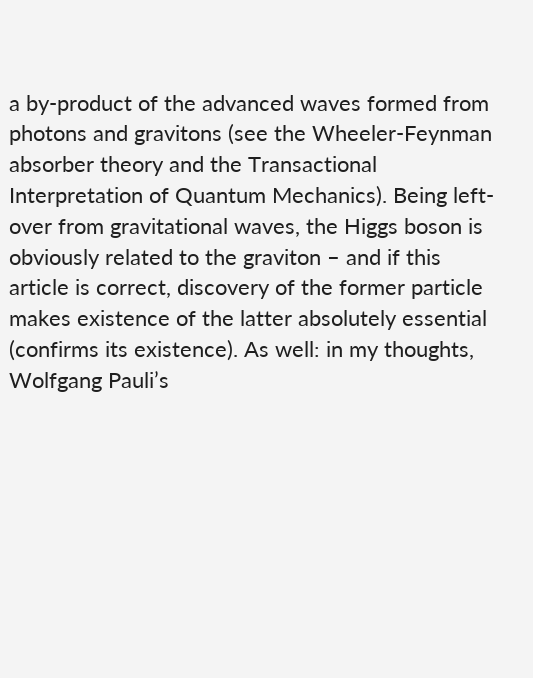a by-product of the advanced waves formed from photons and gravitons (see the Wheeler-Feynman absorber theory and the Transactional Interpretation of Quantum Mechanics). Being left-over from gravitational waves, the Higgs boson is obviously related to the graviton – and if this article is correct, discovery of the former particle makes existence of the latter absolutely essential (confirms its existence). As well: in my thoughts, Wolfgang Pauli’s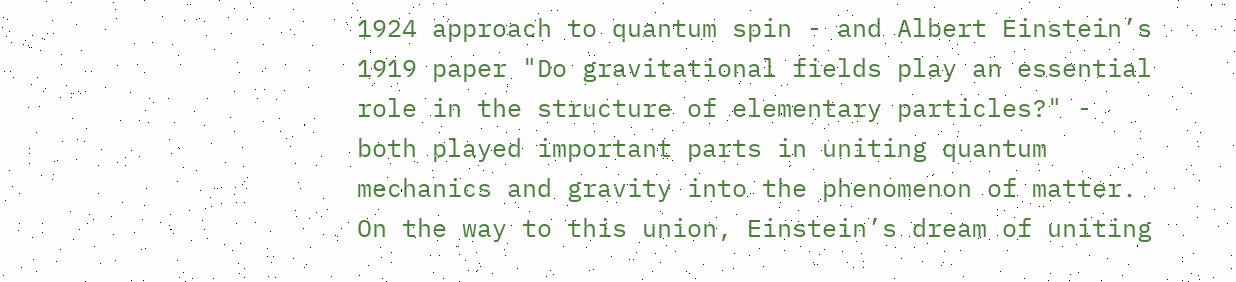1924 approach to quantum spin - and Albert Einstein’s 1919 paper "Do gravitational fields play an essential role in the structure of elementary particles?" - both played important parts in uniting quantum mechanics and gravity into the phenomenon of matter. On the way to this union, Einstein’s dream of uniting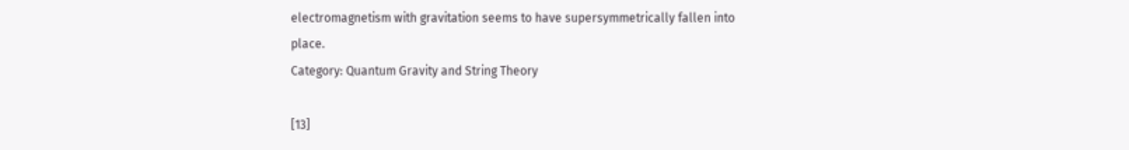electromagnetism with gravitation seems to have supersymmetrically fallen into place.
Category: Quantum Gravity and String Theory

[13]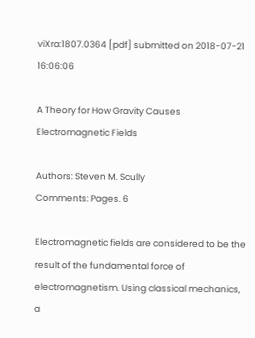viXra:1807.0364 [pdf] submitted on 2018-07-21 16:06:06

A Theory for How Gravity Causes Electromagnetic Fields

Authors: Steven M. Scully
Comments: Pages. 6

Electromagnetic fields are considered to be the result of the fundamental force of electromagnetism. Using classical mechanics, a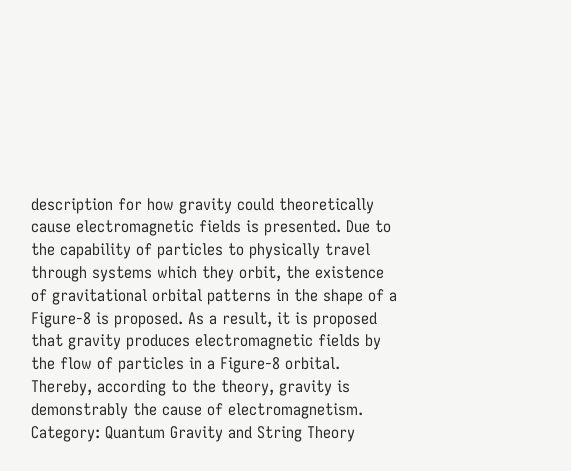description for how gravity could theoretically cause electromagnetic fields is presented. Due to the capability of particles to physically travel through systems which they orbit, the existence of gravitational orbital patterns in the shape of a Figure-8 is proposed. As a result, it is proposed that gravity produces electromagnetic fields by the flow of particles in a Figure-8 orbital. Thereby, according to the theory, gravity is demonstrably the cause of electromagnetism.
Category: Quantum Gravity and String Theory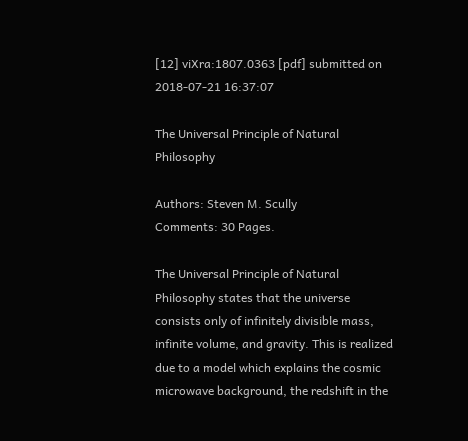[12] viXra:1807.0363 [pdf] submitted on 2018-07-21 16:37:07

The Universal Principle of Natural Philosophy

Authors: Steven M. Scully
Comments: 30 Pages.

The Universal Principle of Natural Philosophy states that the universe consists only of infinitely divisible mass, infinite volume, and gravity. This is realized due to a model which explains the cosmic microwave background, the redshift in the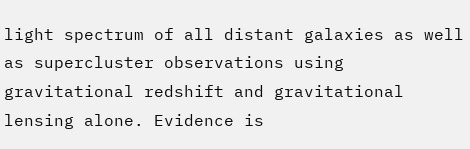light spectrum of all distant galaxies as well as supercluster observations using gravitational redshift and gravitational lensing alone. Evidence is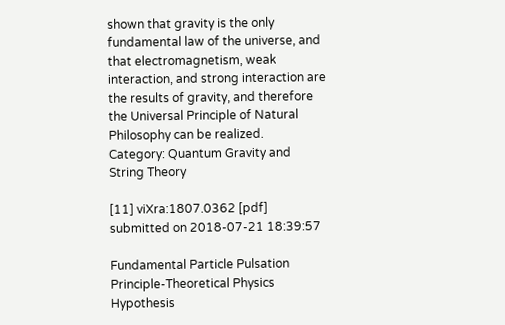shown that gravity is the only fundamental law of the universe, and that electromagnetism, weak interaction, and strong interaction are the results of gravity, and therefore the Universal Principle of Natural Philosophy can be realized.
Category: Quantum Gravity and String Theory

[11] viXra:1807.0362 [pdf] submitted on 2018-07-21 18:39:57

Fundamental Particle Pulsation Principle-Theoretical Physics Hypothesis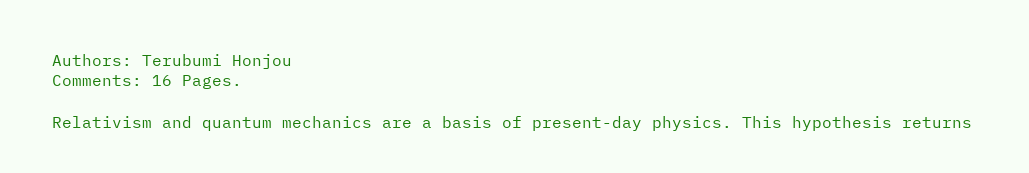Authors: Terubumi Honjou
Comments: 16 Pages.

Relativism and quantum mechanics are a basis of present-day physics. This hypothesis returns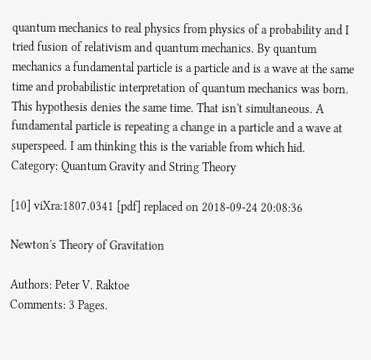quantum mechanics to real physics from physics of a probability and I tried fusion of relativism and quantum mechanics. By quantum mechanics a fundamental particle is a particle and is a wave at the same time and probabilistic interpretation of quantum mechanics was born. This hypothesis denies the same time. That isn't simultaneous. A fundamental particle is repeating a change in a particle and a wave at superspeed. I am thinking this is the variable from which hid.
Category: Quantum Gravity and String Theory

[10] viXra:1807.0341 [pdf] replaced on 2018-09-24 20:08:36

Newton's Theory of Gravitation

Authors: Peter V. Raktoe
Comments: 3 Pages.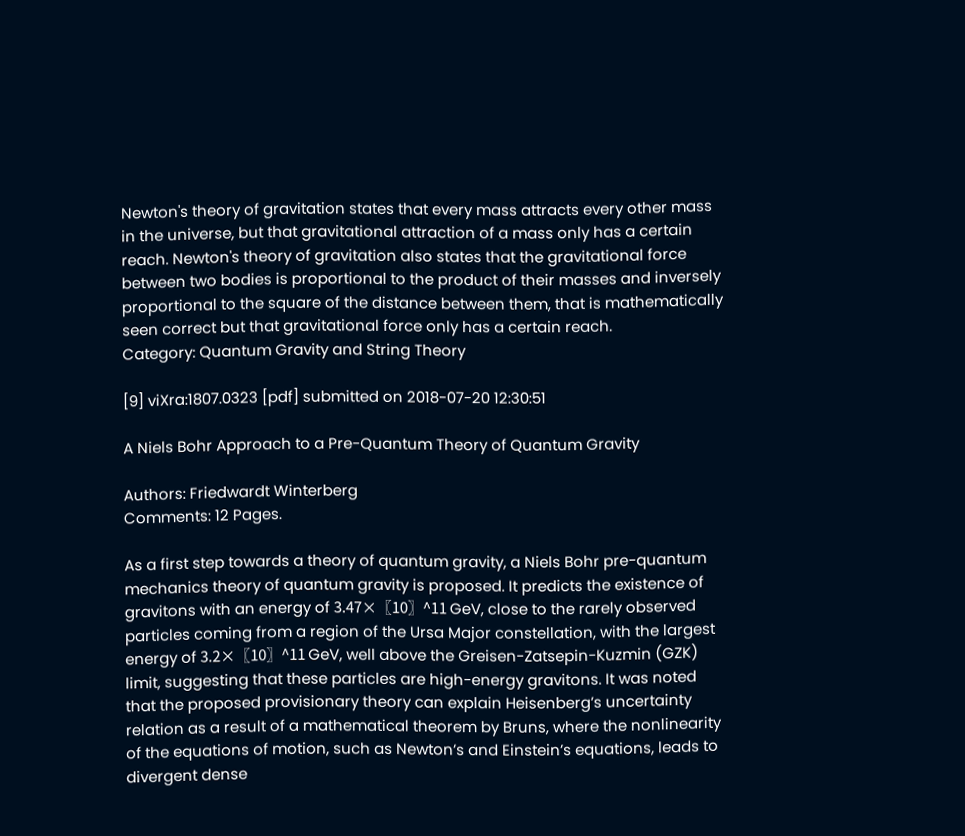Newton's theory of gravitation states that every mass attracts every other mass in the universe, but that gravitational attraction of a mass only has a certain reach. Newton's theory of gravitation also states that the gravitational force between two bodies is proportional to the product of their masses and inversely proportional to the square of the distance between them, that is mathematically seen correct but that gravitational force only has a certain reach.
Category: Quantum Gravity and String Theory

[9] viXra:1807.0323 [pdf] submitted on 2018-07-20 12:30:51

A Niels Bohr Approach to a Pre-Quantum Theory of Quantum Gravity

Authors: Friedwardt Winterberg
Comments: 12 Pages.

As a first step towards a theory of quantum gravity, a Niels Bohr pre-quantum mechanics theory of quantum gravity is proposed. It predicts the existence of gravitons with an energy of 3.47×〖10〗^11 GeV, close to the rarely observed particles coming from a region of the Ursa Major constellation, with the largest energy of 3.2×〖10〗^11 GeV, well above the Greisen-Zatsepin-Kuzmin (GZK) limit, suggesting that these particles are high-energy gravitons. It was noted that the proposed provisionary theory can explain Heisenberg’s uncertainty relation as a result of a mathematical theorem by Bruns, where the nonlinearity of the equations of motion, such as Newton’s and Einstein’s equations, leads to divergent dense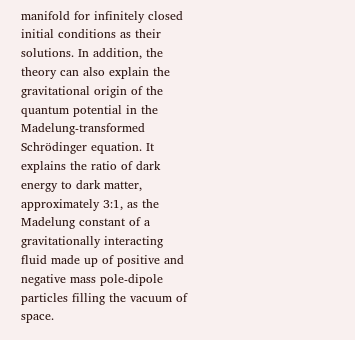manifold for infinitely closed initial conditions as their solutions. In addition, the theory can also explain the gravitational origin of the quantum potential in the Madelung-transformed Schrödinger equation. It explains the ratio of dark energy to dark matter, approximately 3:1, as the Madelung constant of a gravitationally interacting fluid made up of positive and negative mass pole-dipole particles filling the vacuum of space.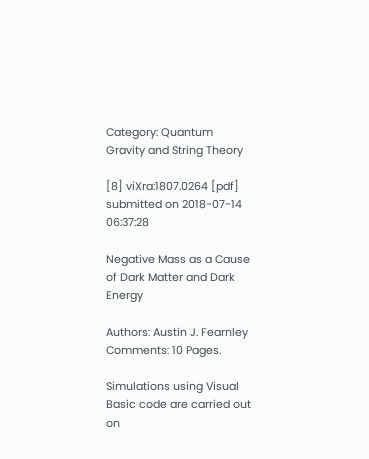Category: Quantum Gravity and String Theory

[8] viXra:1807.0264 [pdf] submitted on 2018-07-14 06:37:28

Negative Mass as a Cause of Dark Matter and Dark Energy

Authors: Austin J. Fearnley
Comments: 10 Pages.

Simulations using Visual Basic code are carried out on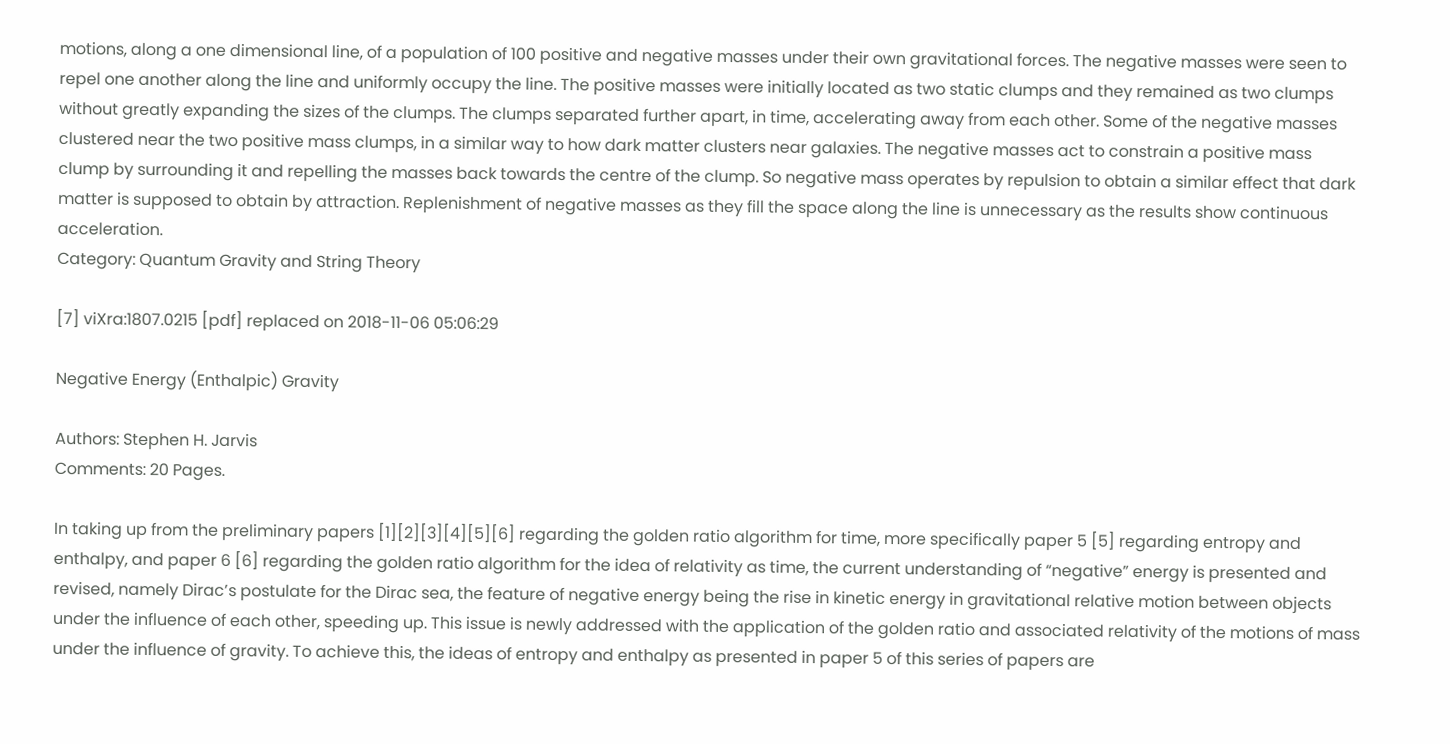motions, along a one dimensional line, of a population of 100 positive and negative masses under their own gravitational forces. The negative masses were seen to repel one another along the line and uniformly occupy the line. The positive masses were initially located as two static clumps and they remained as two clumps without greatly expanding the sizes of the clumps. The clumps separated further apart, in time, accelerating away from each other. Some of the negative masses clustered near the two positive mass clumps, in a similar way to how dark matter clusters near galaxies. The negative masses act to constrain a positive mass clump by surrounding it and repelling the masses back towards the centre of the clump. So negative mass operates by repulsion to obtain a similar effect that dark matter is supposed to obtain by attraction. Replenishment of negative masses as they fill the space along the line is unnecessary as the results show continuous acceleration.
Category: Quantum Gravity and String Theory

[7] viXra:1807.0215 [pdf] replaced on 2018-11-06 05:06:29

Negative Energy (Enthalpic) Gravity

Authors: Stephen H. Jarvis
Comments: 20 Pages.

In taking up from the preliminary papers [1][2][3][4][5][6] regarding the golden ratio algorithm for time, more specifically paper 5 [5] regarding entropy and enthalpy, and paper 6 [6] regarding the golden ratio algorithm for the idea of relativity as time, the current understanding of “negative” energy is presented and revised, namely Dirac’s postulate for the Dirac sea, the feature of negative energy being the rise in kinetic energy in gravitational relative motion between objects under the influence of each other, speeding up. This issue is newly addressed with the application of the golden ratio and associated relativity of the motions of mass under the influence of gravity. To achieve this, the ideas of entropy and enthalpy as presented in paper 5 of this series of papers are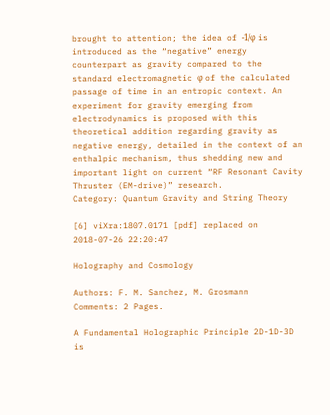brought to attention; the idea of -1/φ is introduced as the “negative” energy counterpart as gravity compared to the standard electromagnetic φ of the calculated passage of time in an entropic context. An experiment for gravity emerging from electrodynamics is proposed with this theoretical addition regarding gravity as negative energy, detailed in the context of an enthalpic mechanism, thus shedding new and important light on current “RF Resonant Cavity Thruster (EM-drive)” research.
Category: Quantum Gravity and String Theory

[6] viXra:1807.0171 [pdf] replaced on 2018-07-26 22:20:47

Holography and Cosmology

Authors: F. M. Sanchez, M. Grosmann
Comments: 2 Pages.

A Fundamental Holographic Principle 2D-1D-3D is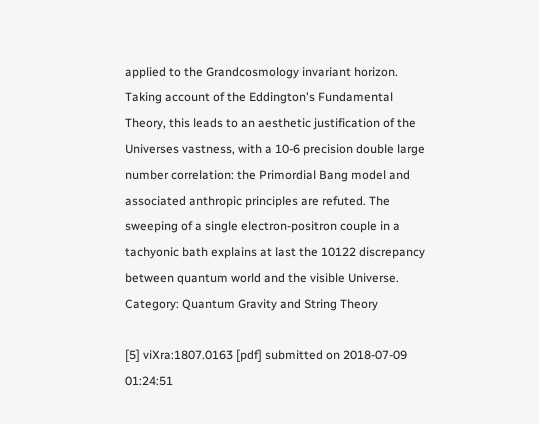applied to the Grandcosmology invariant horizon. Taking account of the Eddington's Fundamental Theory, this leads to an aesthetic justification of the Universes vastness, with a 10-6 precision double large number correlation: the Primordial Bang model and associated anthropic principles are refuted. The sweeping of a single electron-positron couple in a tachyonic bath explains at last the 10122 discrepancy between quantum world and the visible Universe.
Category: Quantum Gravity and String Theory

[5] viXra:1807.0163 [pdf] submitted on 2018-07-09 01:24:51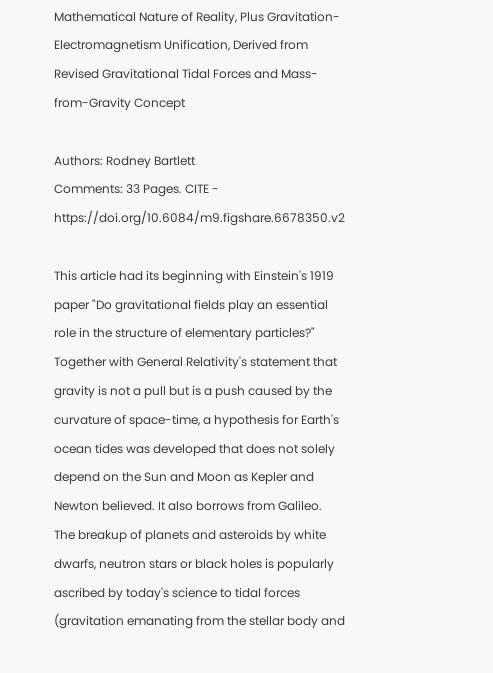Mathematical Nature of Reality, Plus Gravitation-Electromagnetism Unification, Derived from Revised Gravitational Tidal Forces and Mass-from-Gravity Concept

Authors: Rodney Bartlett
Comments: 33 Pages. CITE - https://doi.org/10.6084/m9.figshare.6678350.v2

This article had its beginning with Einstein's 1919 paper "Do gravitational fields play an essential role in the structure of elementary particles?" Together with General Relativity's statement that gravity is not a pull but is a push caused by the curvature of space-time, a hypothesis for Earth's ocean tides was developed that does not solely depend on the Sun and Moon as Kepler and Newton believed. It also borrows from Galileo. The breakup of planets and asteroids by white dwarfs, neutron stars or black holes is popularly ascribed by today's science to tidal forces (gravitation emanating from the stellar body and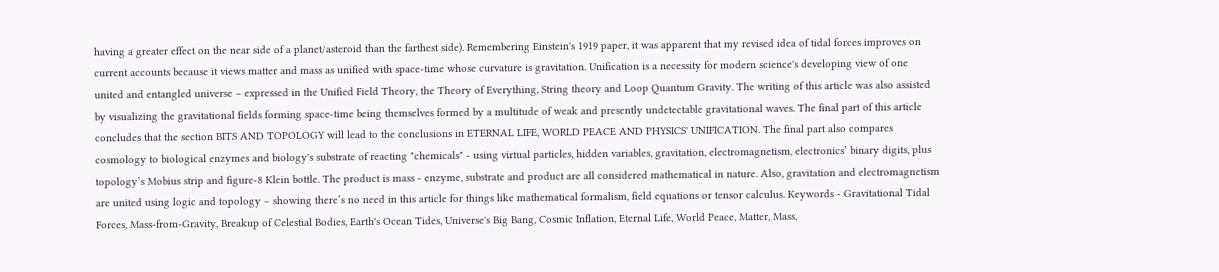having a greater effect on the near side of a planet/asteroid than the farthest side). Remembering Einstein's 1919 paper, it was apparent that my revised idea of tidal forces improves on current accounts because it views matter and mass as unified with space-time whose curvature is gravitation. Unification is a necessity for modern science's developing view of one united and entangled universe – expressed in the Unified Field Theory, the Theory of Everything, String theory and Loop Quantum Gravity. The writing of this article was also assisted by visualizing the gravitational fields forming space-time being themselves formed by a multitude of weak and presently undetectable gravitational waves. The final part of this article concludes that the section BITS AND TOPOLOGY will lead to the conclusions in ETERNAL LIFE, WORLD PEACE AND PHYSICS' UNIFICATION. The final part also compares cosmology to biological enzymes and biology's substrate of reacting "chemicals" - using virtual particles, hidden variables, gravitation, electromagnetism, electronics’ binary digits, plus topology’s Mobius strip and figure-8 Klein bottle. The product is mass - enzyme, substrate and product are all considered mathematical in nature. Also, gravitation and electromagnetism are united using logic and topology – showing there’s no need in this article for things like mathematical formalism, field equations or tensor calculus. Keywords - Gravitational Tidal Forces, Mass-from-Gravity, Breakup of Celestial Bodies, Earth's Ocean Tides, Universe's Big Bang, Cosmic Inflation, Eternal Life, World Peace, Matter, Mass,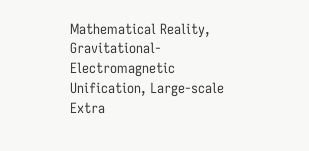Mathematical Reality, Gravitational-Electromagnetic Unification, Large-scale Extra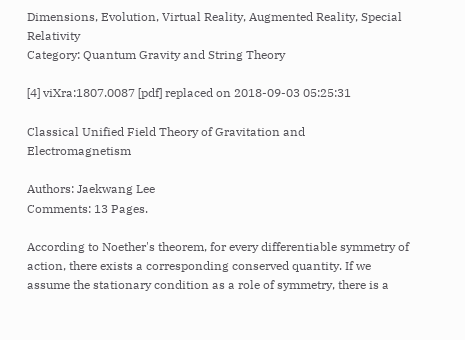Dimensions, Evolution, Virtual Reality, Augmented Reality, Special Relativity
Category: Quantum Gravity and String Theory

[4] viXra:1807.0087 [pdf] replaced on 2018-09-03 05:25:31

Classical Unified Field Theory of Gravitation and Electromagnetism

Authors: Jaekwang Lee
Comments: 13 Pages.

According to Noether's theorem, for every differentiable symmetry of action, there exists a corresponding conserved quantity. If we assume the stationary condition as a role of symmetry, there is a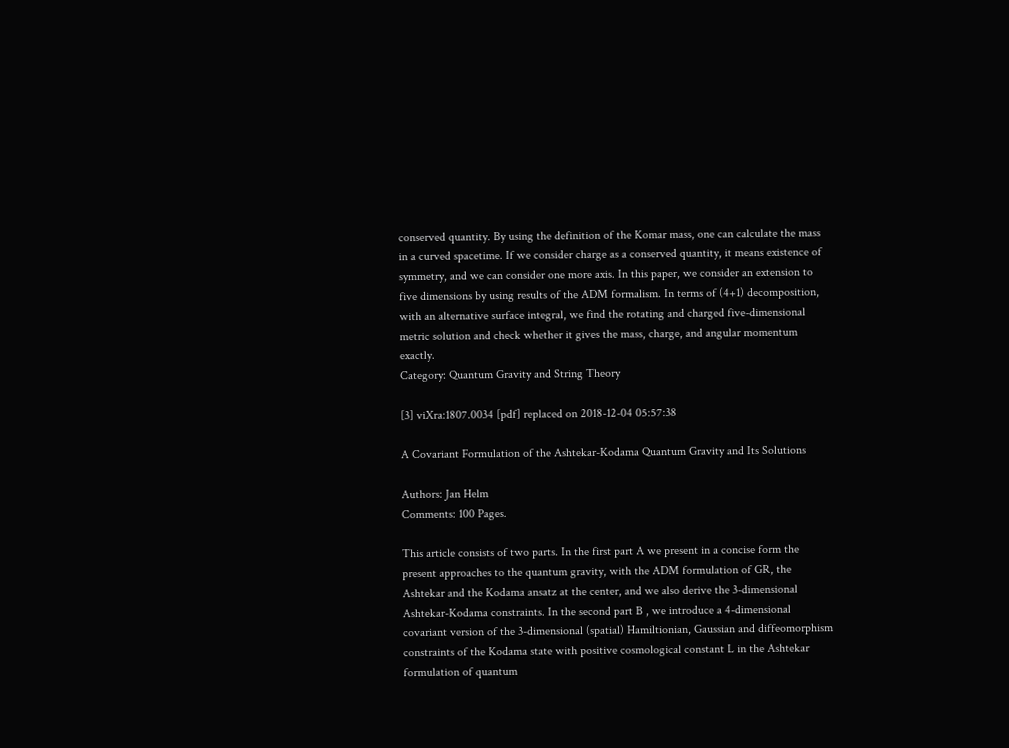conserved quantity. By using the definition of the Komar mass, one can calculate the mass in a curved spacetime. If we consider charge as a conserved quantity, it means existence of symmetry, and we can consider one more axis. In this paper, we consider an extension to five dimensions by using results of the ADM formalism. In terms of (4+1) decomposition, with an alternative surface integral, we find the rotating and charged five-dimensional metric solution and check whether it gives the mass, charge, and angular momentum exactly.
Category: Quantum Gravity and String Theory

[3] viXra:1807.0034 [pdf] replaced on 2018-12-04 05:57:38

A Covariant Formulation of the Ashtekar-Kodama Quantum Gravity and Its Solutions

Authors: Jan Helm
Comments: 100 Pages.

This article consists of two parts. In the first part A we present in a concise form the present approaches to the quantum gravity, with the ADM formulation of GR, the Ashtekar and the Kodama ansatz at the center, and we also derive the 3-dimensional Ashtekar-Kodama constraints. In the second part B , we introduce a 4-dimensional covariant version of the 3-dimensional (spatial) Hamiltionian, Gaussian and diffeomorphism constraints of the Kodama state with positive cosmological constant L in the Ashtekar formulation of quantum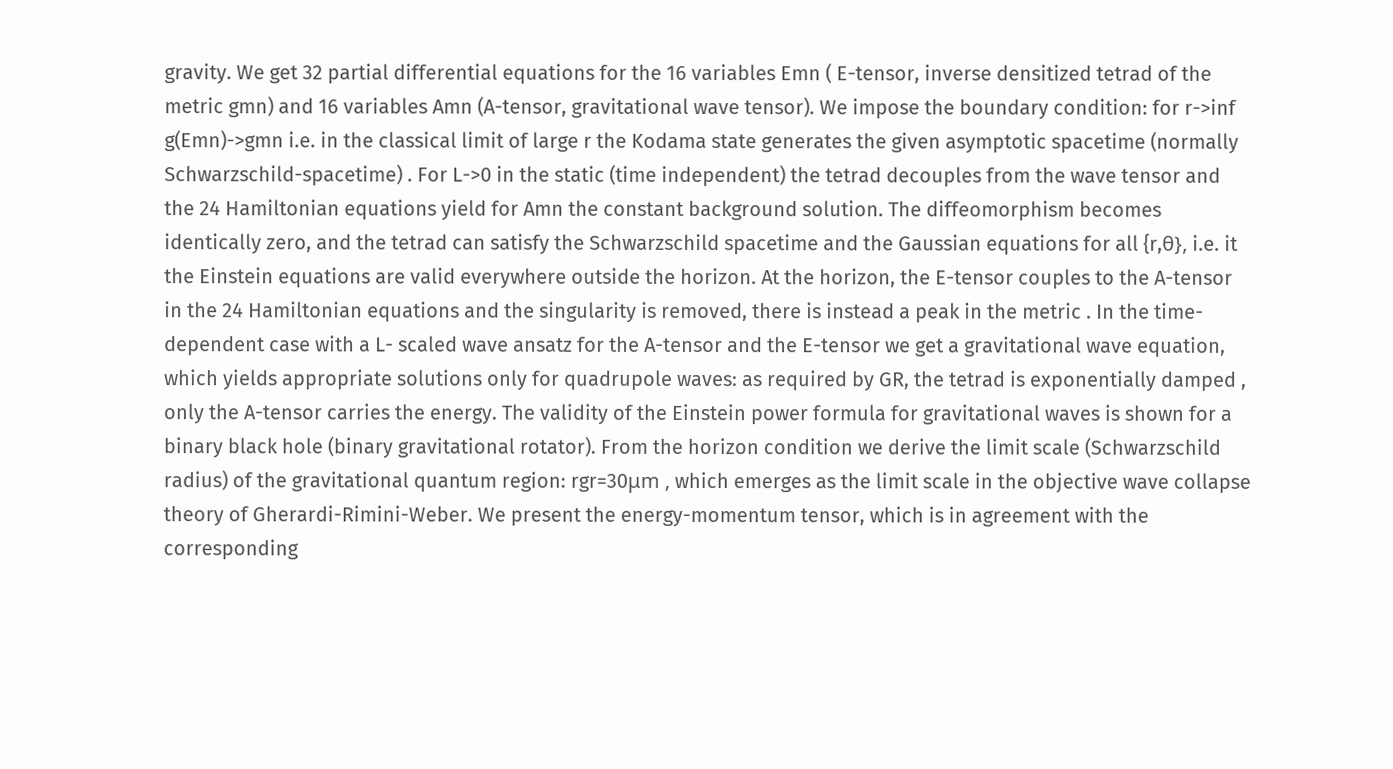gravity. We get 32 partial differential equations for the 16 variables Emn ( E-tensor, inverse densitized tetrad of the metric gmn) and 16 variables Amn (A-tensor, gravitational wave tensor). We impose the boundary condition: for r->inf g(Emn)->gmn i.e. in the classical limit of large r the Kodama state generates the given asymptotic spacetime (normally Schwarzschild-spacetime) . For L->0 in the static (time independent) the tetrad decouples from the wave tensor and the 24 Hamiltonian equations yield for Amn the constant background solution. The diffeomorphism becomes identically zero, and the tetrad can satisfy the Schwarzschild spacetime and the Gaussian equations for all {r,θ}, i.e. it the Einstein equations are valid everywhere outside the horizon. At the horizon, the E-tensor couples to the A-tensor in the 24 Hamiltonian equations and the singularity is removed, there is instead a peak in the metric . In the time-dependent case with a L- scaled wave ansatz for the A-tensor and the E-tensor we get a gravitational wave equation, which yields appropriate solutions only for quadrupole waves: as required by GR, the tetrad is exponentially damped , only the A-tensor carries the energy. The validity of the Einstein power formula for gravitational waves is shown for a binary black hole (binary gravitational rotator). From the horizon condition we derive the limit scale (Schwarzschild radius) of the gravitational quantum region: rgr=30μm , which emerges as the limit scale in the objective wave collapse theory of Gherardi-Rimini-Weber. We present the energy-momentum tensor, which is in agreement with the corresponding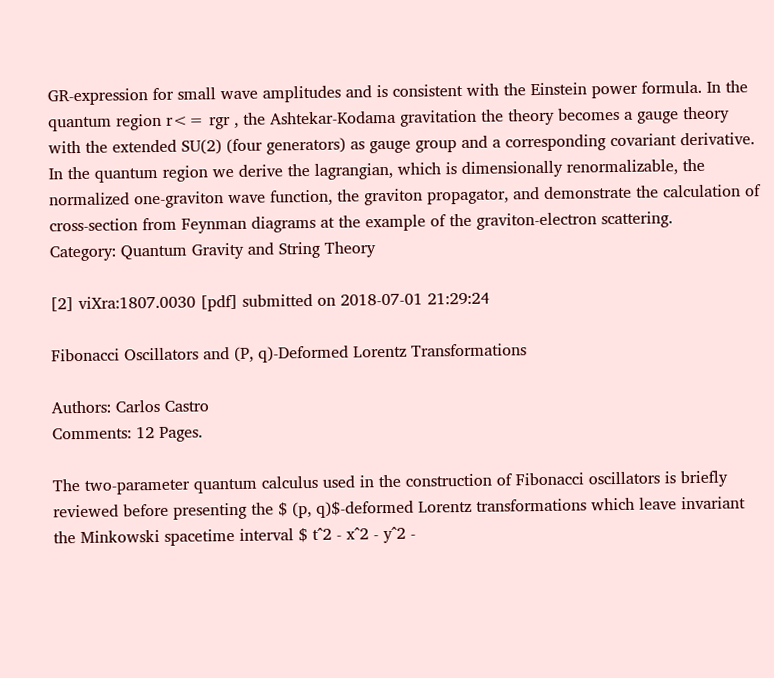GR-expression for small wave amplitudes and is consistent with the Einstein power formula. In the quantum region r<= rgr , the Ashtekar-Kodama gravitation the theory becomes a gauge theory with the extended SU(2) (four generators) as gauge group and a corresponding covariant derivative. In the quantum region we derive the lagrangian, which is dimensionally renormalizable, the normalized one-graviton wave function, the graviton propagator, and demonstrate the calculation of cross-section from Feynman diagrams at the example of the graviton-electron scattering.
Category: Quantum Gravity and String Theory

[2] viXra:1807.0030 [pdf] submitted on 2018-07-01 21:29:24

Fibonacci Oscillators and (P, q)-Deformed Lorentz Transformations

Authors: Carlos Castro
Comments: 12 Pages.

The two-parameter quantum calculus used in the construction of Fibonacci oscillators is briefly reviewed before presenting the $ (p, q)$-deformed Lorentz transformations which leave invariant the Minkowski spacetime interval $ t^2 - x^2 - y^2 -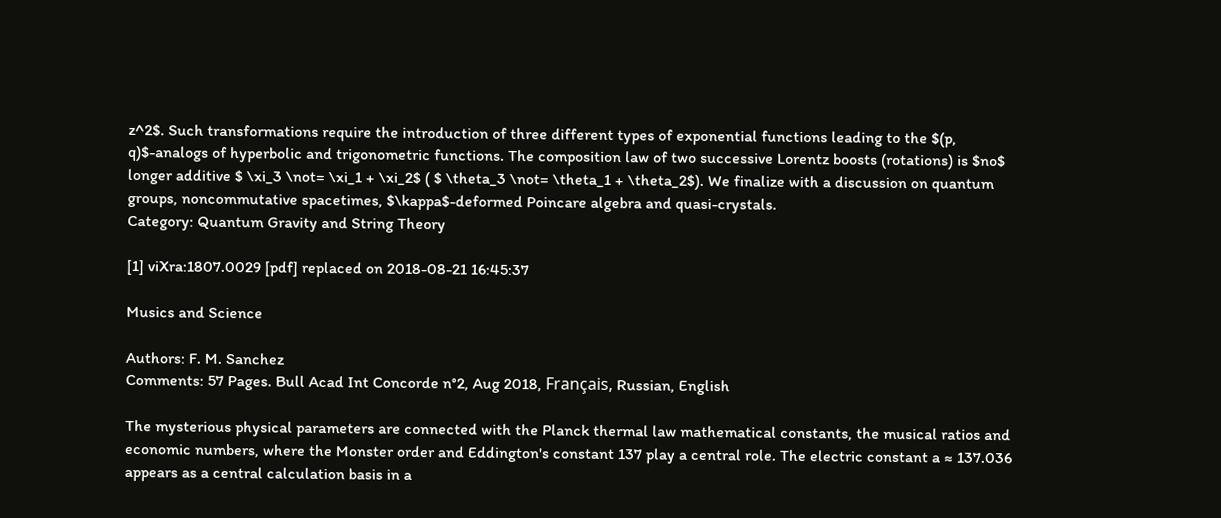z^2$. Such transformations require the introduction of three different types of exponential functions leading to the $(p, q)$-analogs of hyperbolic and trigonometric functions. The composition law of two successive Lorentz boosts (rotations) is $no$ longer additive $ \xi_3 \not= \xi_1 + \xi_2$ ( $ \theta_3 \not= \theta_1 + \theta_2$). We finalize with a discussion on quantum groups, noncommutative spacetimes, $\kappa$-deformed Poincare algebra and quasi-crystals.
Category: Quantum Gravity and String Theory

[1] viXra:1807.0029 [pdf] replaced on 2018-08-21 16:45:37

Musics and Science

Authors: F. M. Sanchez
Comments: 57 Pages. Bull Acad Int Concorde n°2, Aug 2018, Français, Russian, English

The mysterious physical parameters are connected with the Planck thermal law mathematical constants, the musical ratios and economic numbers, where the Monster order and Eddington's constant 137 play a central role. The electric constant a ≈ 137.036 appears as a central calculation basis in a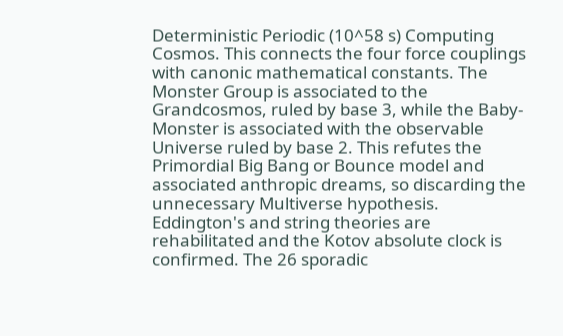Deterministic Periodic (10^58 s) Computing Cosmos. This connects the four force couplings with canonic mathematical constants. The Monster Group is associated to the Grandcosmos, ruled by base 3, while the Baby-Monster is associated with the observable Universe ruled by base 2. This refutes the Primordial Big Bang or Bounce model and associated anthropic dreams, so discarding the unnecessary Multiverse hypothesis. Eddington's and string theories are rehabilitated and the Kotov absolute clock is confirmed. The 26 sporadic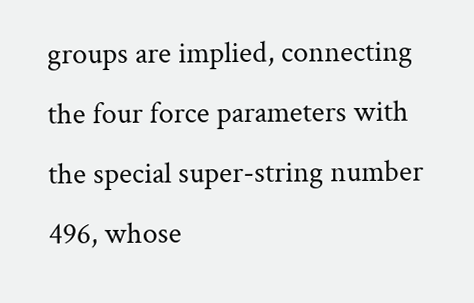groups are implied, connecting the four force parameters with the special super-string number 496, whose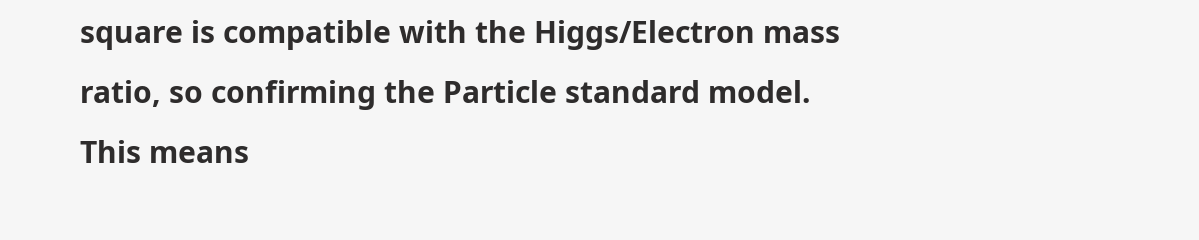square is compatible with the Higgs/Electron mass ratio, so confirming the Particle standard model. This means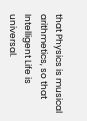that Physics is musical arithmetics, so that Intelligent Life is universal.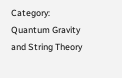Category: Quantum Gravity and String Theory